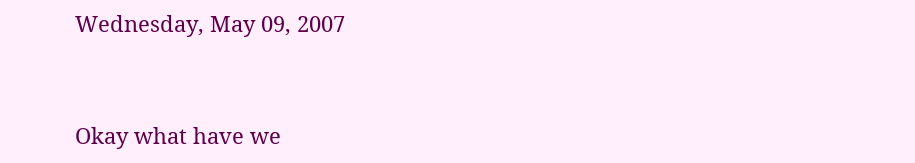Wednesday, May 09, 2007


Okay what have we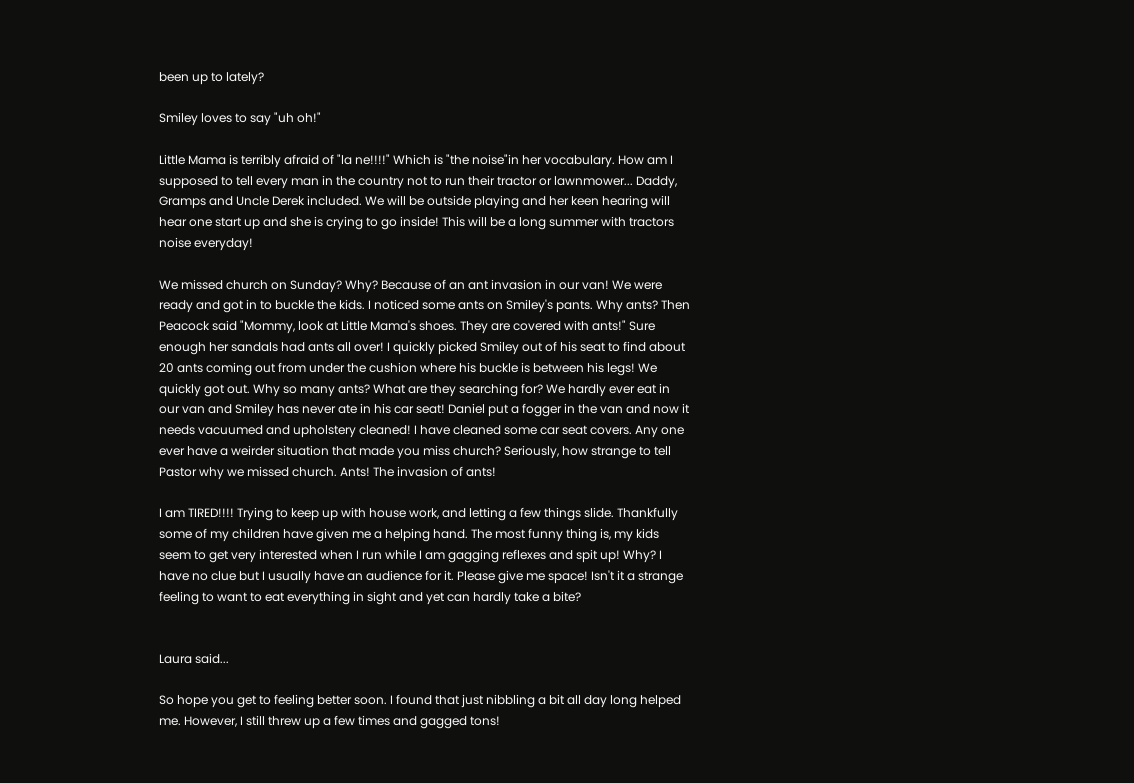been up to lately?

Smiley loves to say "uh oh!"

Little Mama is terribly afraid of "la ne!!!!" Which is "the noise"in her vocabulary. How am I supposed to tell every man in the country not to run their tractor or lawnmower... Daddy, Gramps and Uncle Derek included. We will be outside playing and her keen hearing will hear one start up and she is crying to go inside! This will be a long summer with tractors noise everyday!

We missed church on Sunday? Why? Because of an ant invasion in our van! We were ready and got in to buckle the kids. I noticed some ants on Smiley's pants. Why ants? Then Peacock said "Mommy, look at Little Mama's shoes. They are covered with ants!" Sure enough her sandals had ants all over! I quickly picked Smiley out of his seat to find about 20 ants coming out from under the cushion where his buckle is between his legs! We quickly got out. Why so many ants? What are they searching for? We hardly ever eat in our van and Smiley has never ate in his car seat! Daniel put a fogger in the van and now it needs vacuumed and upholstery cleaned! I have cleaned some car seat covers. Any one ever have a weirder situation that made you miss church? Seriously, how strange to tell Pastor why we missed church. Ants! The invasion of ants!

I am TIRED!!!! Trying to keep up with house work, and letting a few things slide. Thankfully some of my children have given me a helping hand. The most funny thing is, my kids seem to get very interested when I run while I am gagging reflexes and spit up! Why? I have no clue but I usually have an audience for it. Please give me space! Isn't it a strange feeling to want to eat everything in sight and yet can hardly take a bite?


Laura said...

So hope you get to feeling better soon. I found that just nibbling a bit all day long helped me. However, I still threw up a few times and gagged tons!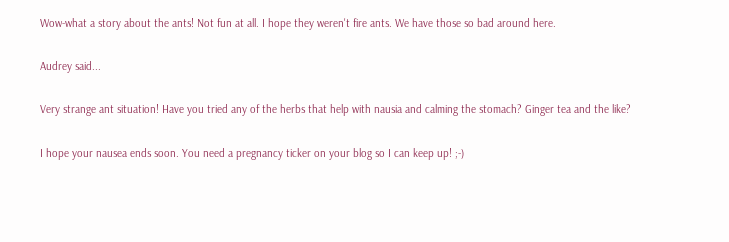Wow-what a story about the ants! Not fun at all. I hope they weren't fire ants. We have those so bad around here.

Audrey said...

Very strange ant situation! Have you tried any of the herbs that help with nausia and calming the stomach? Ginger tea and the like?

I hope your nausea ends soon. You need a pregnancy ticker on your blog so I can keep up! ;-)